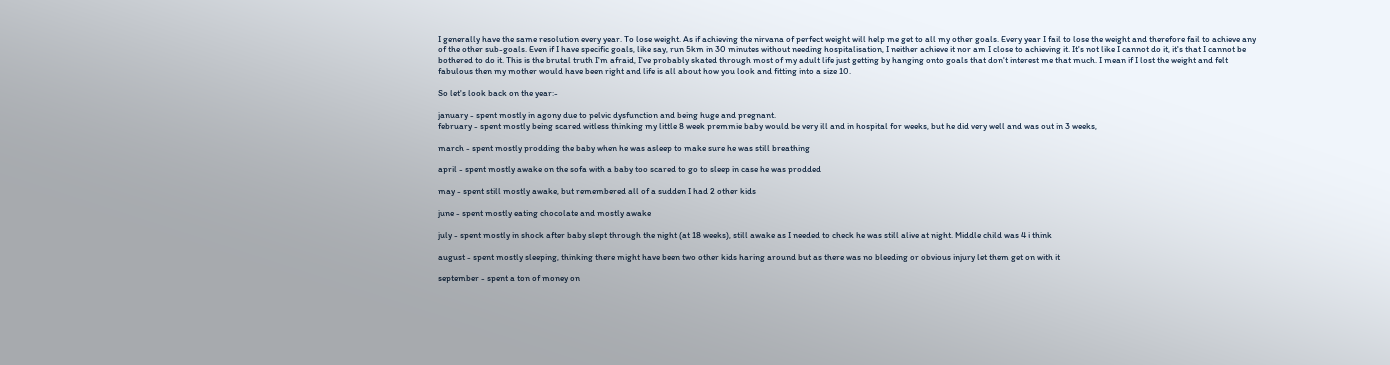I generally have the same resolution every year. To lose weight. As if achieving the nirvana of perfect weight will help me get to all my other goals. Every year I fail to lose the weight and therefore fail to achieve any of the other sub-goals. Even if I have specific goals, like say, run 5km in 30 minutes without needing hospitalisation, I neither achieve it nor am I close to achieving it. It's not like I cannot do it, it's that I cannot be bothered to do it. This is the brutal truth I'm afraid, I've probably skated through most of my adult life just getting by hanging onto goals that don't interest me that much. I mean if I lost the weight and felt fabulous then my mother would have been right and life is all about how you look and fitting into a size 10.

So let's look back on the year:-

january - spent mostly in agony due to pelvic dysfunction and being huge and pregnant.
february - spent mostly being scared witless thinking my little 8 week premmie baby would be very ill and in hospital for weeks, but he did very well and was out in 3 weeks,

march - spent mostly prodding the baby when he was asleep to make sure he was still breathing

april - spent mostly awake on the sofa with a baby too scared to go to sleep in case he was prodded

may - spent still mostly awake, but remembered all of a sudden I had 2 other kids

june - spent mostly eating chocolate and mostly awake

july - spent mostly in shock after baby slept through the night (at 18 weeks), still awake as I needed to check he was still alive at night. Middle child was 4 i think

august - spent mostly sleeping, thinking there might have been two other kids haring around but as there was no bleeding or obvious injury let them get on with it

september - spent a ton of money on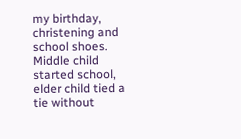my birthday, christening and school shoes. Middle child started school, elder child tied a tie without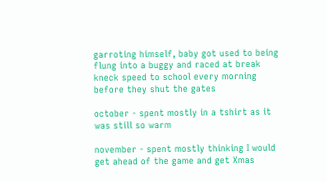garroting himself, baby got used to being flung into a buggy and raced at break kneck speed to school every morning before they shut the gates

october - spent mostly in a tshirt as it was still so warm

november - spent mostly thinking I would get ahead of the game and get Xmas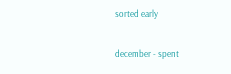sorted early

december - spent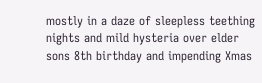mostly in a daze of sleepless teething nights and mild hysteria over elder sons 8th birthday and impending Xmas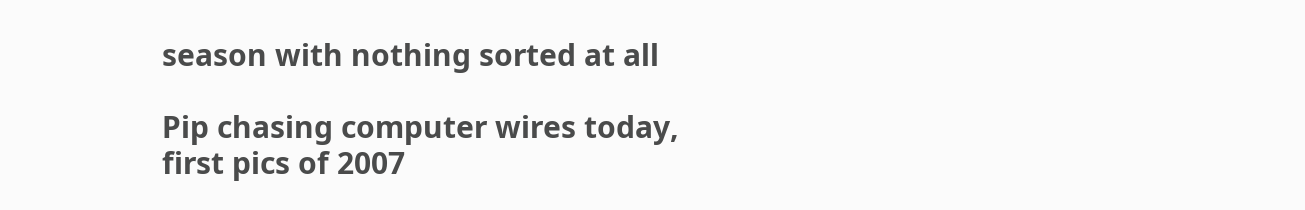season with nothing sorted at all

Pip chasing computer wires today, first pics of 2007